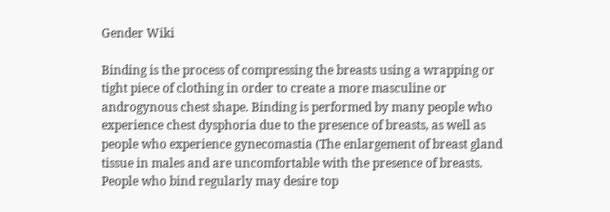Gender Wiki

Binding is the process of compressing the breasts using a wrapping or tight piece of clothing in order to create a more masculine or androgynous chest shape. Binding is performed by many people who experience chest dysphoria due to the presence of breasts, as well as people who experience gynecomastia (The enlargement of breast gland tissue in males and are uncomfortable with the presence of breasts. People who bind regularly may desire top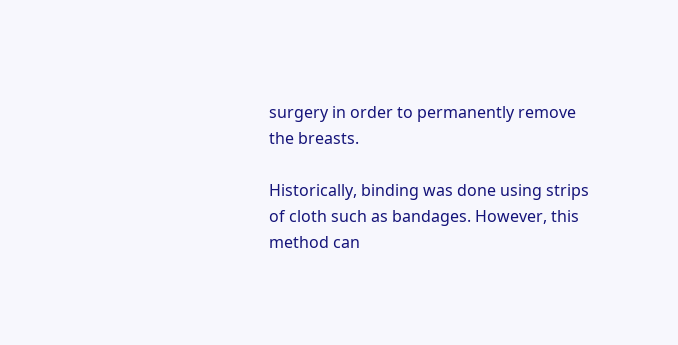surgery in order to permanently remove the breasts.

Historically, binding was done using strips of cloth such as bandages. However, this method can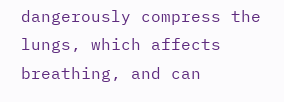dangerously compress the lungs, which affects breathing, and can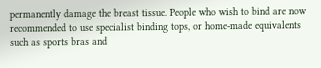permanently damage the breast tissue. People who wish to bind are now recommended to use specialist binding tops, or home-made equivalents such as sports bras and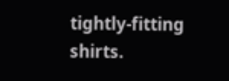tightly-fitting shirts.